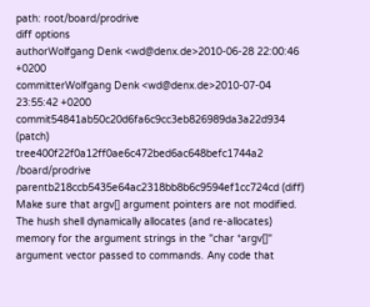path: root/board/prodrive
diff options
authorWolfgang Denk <wd@denx.de>2010-06-28 22:00:46 +0200
committerWolfgang Denk <wd@denx.de>2010-07-04 23:55:42 +0200
commit54841ab50c20d6fa6c9cc3eb826989da3a22d934 (patch)
tree400f22f0a12ff0ae6c472bed6ac648befc1744a2 /board/prodrive
parentb218ccb5435e64ac2318bb8b6c9594ef1cc724cd (diff)
Make sure that argv[] argument pointers are not modified.
The hush shell dynamically allocates (and re-allocates) memory for the argument strings in the "char *argv[]" argument vector passed to commands. Any code that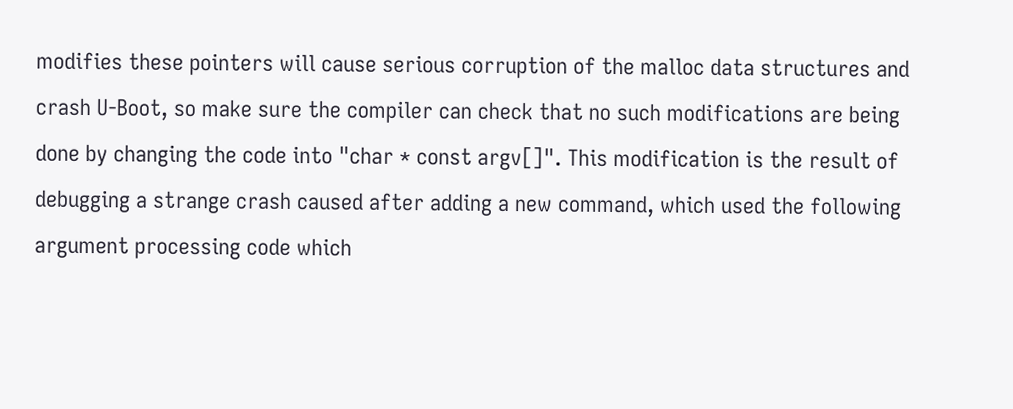modifies these pointers will cause serious corruption of the malloc data structures and crash U-Boot, so make sure the compiler can check that no such modifications are being done by changing the code into "char * const argv[]". This modification is the result of debugging a strange crash caused after adding a new command, which used the following argument processing code which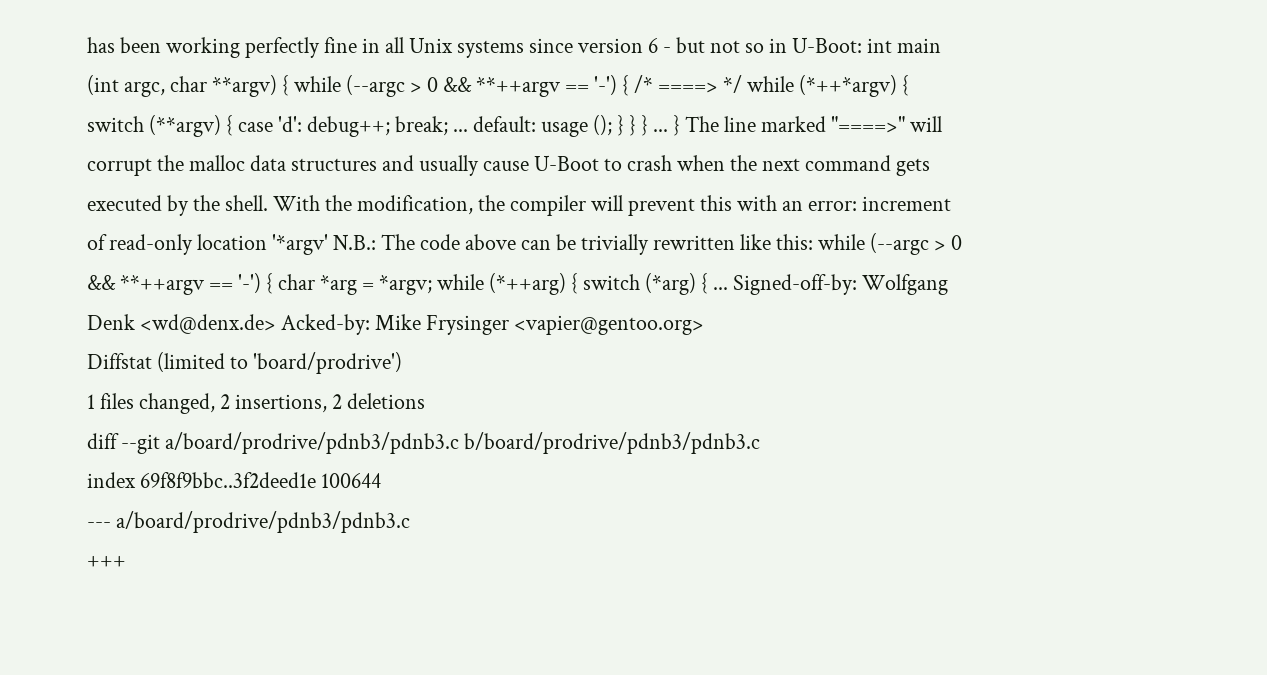has been working perfectly fine in all Unix systems since version 6 - but not so in U-Boot: int main (int argc, char **argv) { while (--argc > 0 && **++argv == '-') { /* ====> */ while (*++*argv) { switch (**argv) { case 'd': debug++; break; ... default: usage (); } } } ... } The line marked "====>" will corrupt the malloc data structures and usually cause U-Boot to crash when the next command gets executed by the shell. With the modification, the compiler will prevent this with an error: increment of read-only location '*argv' N.B.: The code above can be trivially rewritten like this: while (--argc > 0 && **++argv == '-') { char *arg = *argv; while (*++arg) { switch (*arg) { ... Signed-off-by: Wolfgang Denk <wd@denx.de> Acked-by: Mike Frysinger <vapier@gentoo.org>
Diffstat (limited to 'board/prodrive')
1 files changed, 2 insertions, 2 deletions
diff --git a/board/prodrive/pdnb3/pdnb3.c b/board/prodrive/pdnb3/pdnb3.c
index 69f8f9bbc..3f2deed1e 100644
--- a/board/prodrive/pdnb3/pdnb3.c
+++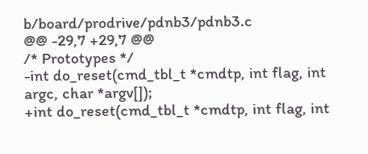b/board/prodrive/pdnb3/pdnb3.c
@@ -29,7 +29,7 @@
/* Prototypes */
-int do_reset(cmd_tbl_t *cmdtp, int flag, int argc, char *argv[]);
+int do_reset(cmd_tbl_t *cmdtp, int flag, int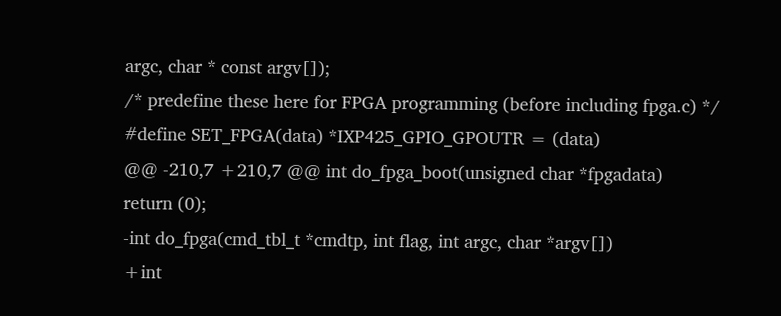argc, char * const argv[]);
/* predefine these here for FPGA programming (before including fpga.c) */
#define SET_FPGA(data) *IXP425_GPIO_GPOUTR = (data)
@@ -210,7 +210,7 @@ int do_fpga_boot(unsigned char *fpgadata)
return (0);
-int do_fpga(cmd_tbl_t *cmdtp, int flag, int argc, char *argv[])
+int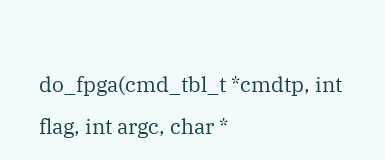do_fpga(cmd_tbl_t *cmdtp, int flag, int argc, char *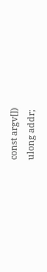const argv[])
ulong addr;